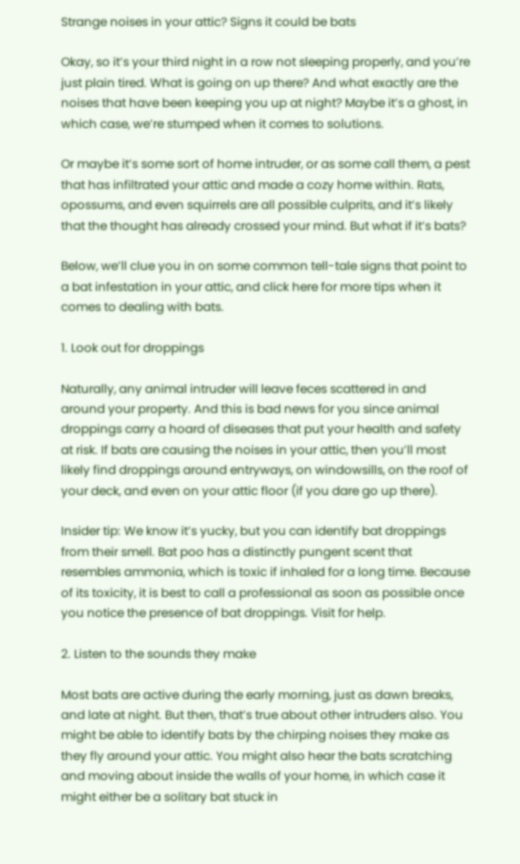Strange noises in your attic? Signs it could be bats

Okay, so it’s your third night in a row not sleeping properly, and you’re just plain tired. What is going on up there? And what exactly are the noises that have been keeping you up at night? Maybe it’s a ghost, in which case, we’re stumped when it comes to solutions.

Or maybe it’s some sort of home intruder, or as some call them, a pest that has infiltrated your attic and made a cozy home within. Rats, opossums, and even squirrels are all possible culprits, and it’s likely that the thought has already crossed your mind. But what if it’s bats?

Below, we’ll clue you in on some common tell-tale signs that point to a bat infestation in your attic, and click here for more tips when it comes to dealing with bats.

1. Look out for droppings

Naturally, any animal intruder will leave feces scattered in and around your property. And this is bad news for you since animal droppings carry a hoard of diseases that put your health and safety at risk. If bats are causing the noises in your attic, then you’ll most likely find droppings around entryways, on windowsills, on the roof of your deck, and even on your attic floor (if you dare go up there).

Insider tip: We know it’s yucky, but you can identify bat droppings from their smell. Bat poo has a distinctly pungent scent that resembles ammonia, which is toxic if inhaled for a long time. Because of its toxicity, it is best to call a professional as soon as possible once you notice the presence of bat droppings. Visit for help.

2. Listen to the sounds they make

Most bats are active during the early morning, just as dawn breaks, and late at night. But then, that’s true about other intruders also. You might be able to identify bats by the chirping noises they make as they fly around your attic. You might also hear the bats scratching and moving about inside the walls of your home, in which case it might either be a solitary bat stuck in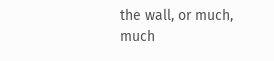the wall, or much, much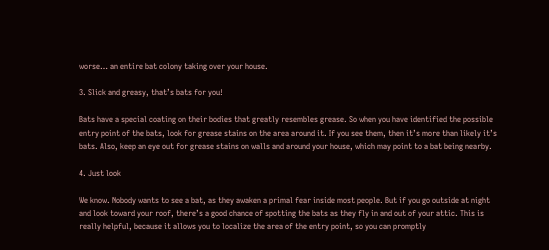worse… an entire bat colony taking over your house.

3. Slick and greasy, that’s bats for you!

Bats have a special coating on their bodies that greatly resembles grease. So when you have identified the possible entry point of the bats, look for grease stains on the area around it. If you see them, then it’s more than likely it’s bats. Also, keep an eye out for grease stains on walls and around your house, which may point to a bat being nearby.

4. Just look

We know. Nobody wants to see a bat, as they awaken a primal fear inside most people. But if you go outside at night and look toward your roof, there’s a good chance of spotting the bats as they fly in and out of your attic. This is really helpful, because it allows you to localize the area of the entry point, so you can promptly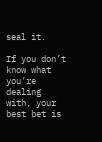seal it.

If you don’t know what you’re dealing with, your best bet is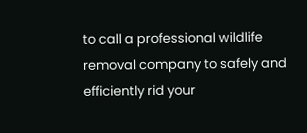to call a professional wildlife removal company to safely and efficiently rid your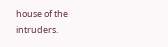house of the intruders.